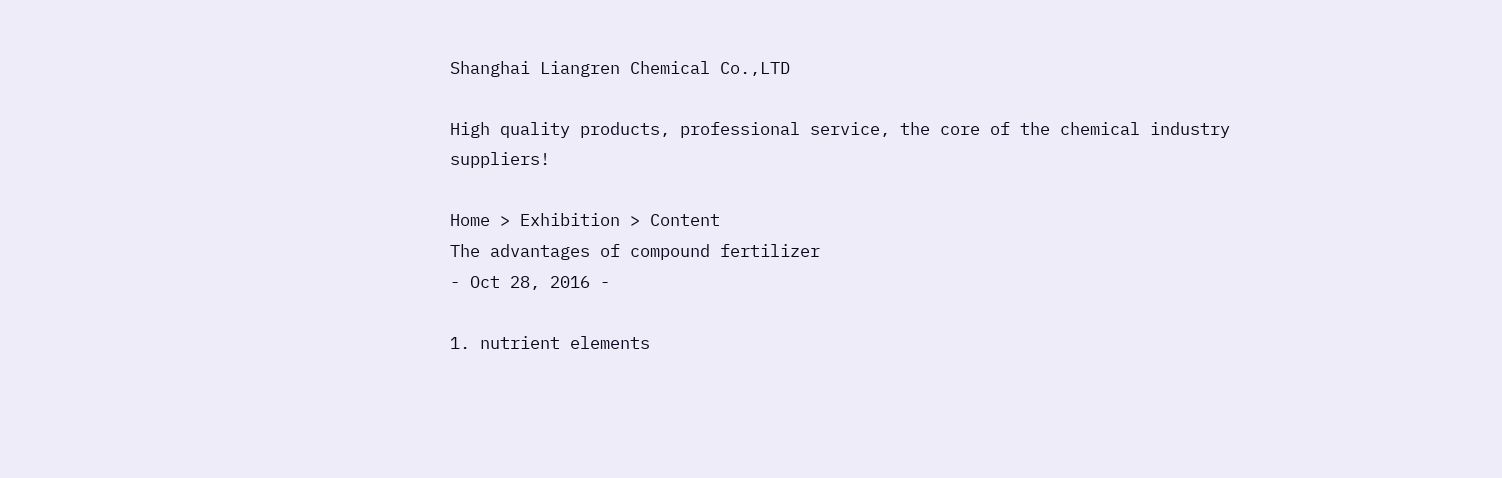Shanghai Liangren Chemical Co.,LTD

High quality products, professional service, the core of the chemical industry suppliers!

Home > Exhibition > Content
The advantages of compound fertilizer
- Oct 28, 2016 -

1. nutrient elements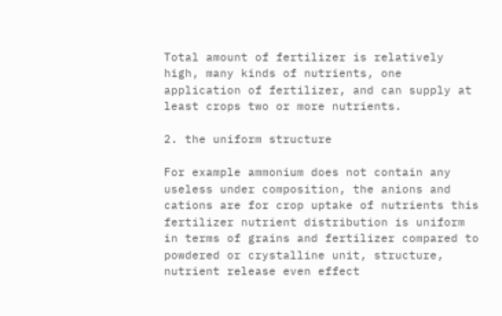Total amount of fertilizer is relatively high, many kinds of nutrients, one application of fertilizer, and can supply at least crops two or more nutrients.

2. the uniform structure

For example ammonium does not contain any useless under composition, the anions and cations are for crop uptake of nutrients this fertilizer nutrient distribution is uniform in terms of grains and fertilizer compared to powdered or crystalline unit, structure, nutrient release even effect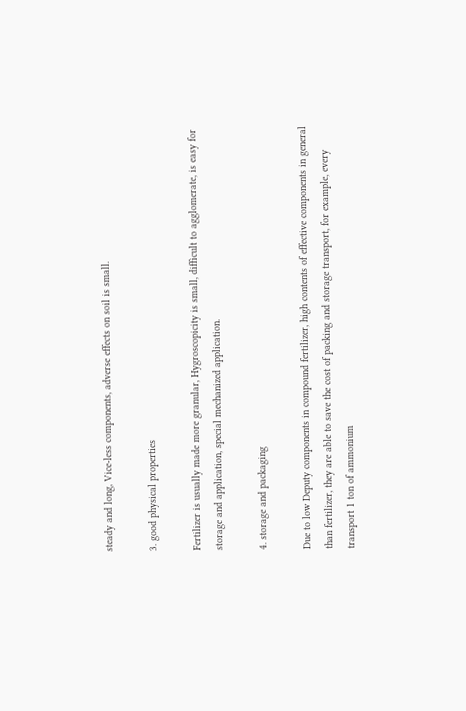steady and long, Vice-less components, adverse effects on soil is small.

3. good physical properties

Fertilizer is usually made more granular, Hygroscopicity is small, difficult to agglomerate, is easy for storage and application, special mechanized application.

4. storage and packaging

Due to low Deputy components in compound fertilizer, high contents of effective components in general than fertilizer, they are able to save the cost of packing and storage transport, for example, every transport 1 ton of ammonium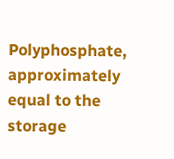Polyphosphate, approximately equal to the storage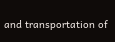and transportation of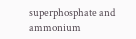superphosphate and ammonium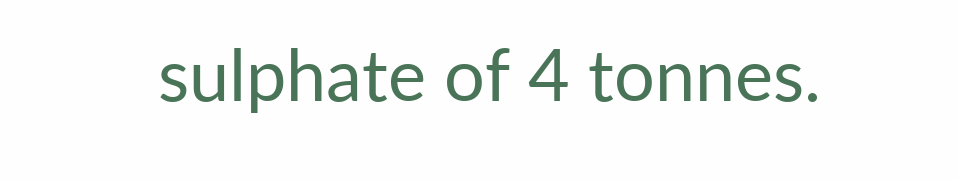sulphate of 4 tonnes.